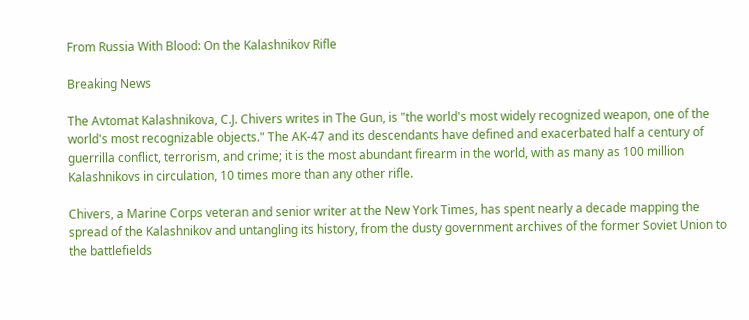From Russia With Blood: On the Kalashnikov Rifle

Breaking News

The Avtomat Kalashnikova, C.J. Chivers writes in The Gun, is "the world's most widely recognized weapon, one of the world's most recognizable objects." The AK-47 and its descendants have defined and exacerbated half a century of guerrilla conflict, terrorism, and crime; it is the most abundant firearm in the world, with as many as 100 million Kalashnikovs in circulation, 10 times more than any other rifle.

Chivers, a Marine Corps veteran and senior writer at the New York Times, has spent nearly a decade mapping the spread of the Kalashnikov and untangling its history, from the dusty government archives of the former Soviet Union to the battlefields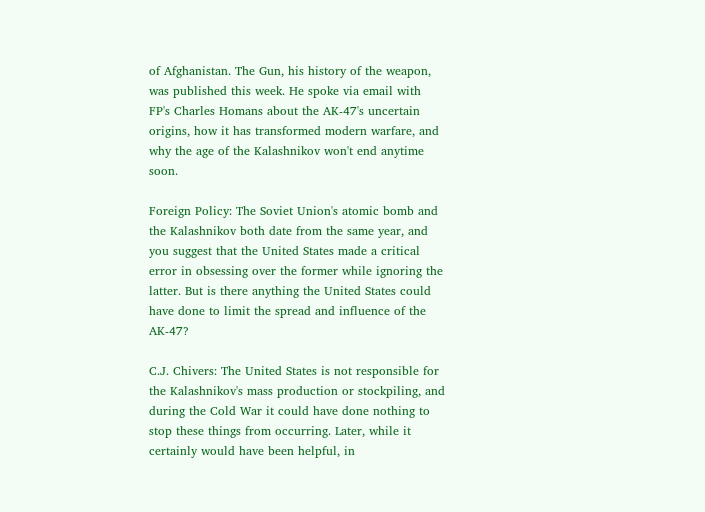of Afghanistan. The Gun, his history of the weapon, was published this week. He spoke via email with FP's Charles Homans about the AK-47's uncertain origins, how it has transformed modern warfare, and why the age of the Kalashnikov won't end anytime soon.

Foreign Policy: The Soviet Union's atomic bomb and the Kalashnikov both date from the same year, and you suggest that the United States made a critical error in obsessing over the former while ignoring the latter. But is there anything the United States could have done to limit the spread and influence of the AK-47?

C.J. Chivers: The United States is not responsible for the Kalashnikov's mass production or stockpiling, and during the Cold War it could have done nothing to stop these things from occurring. Later, while it certainly would have been helpful, in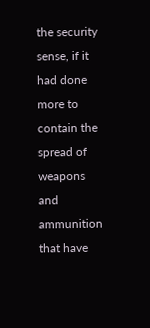the security sense, if it had done more to contain the spread of weapons and ammunition that have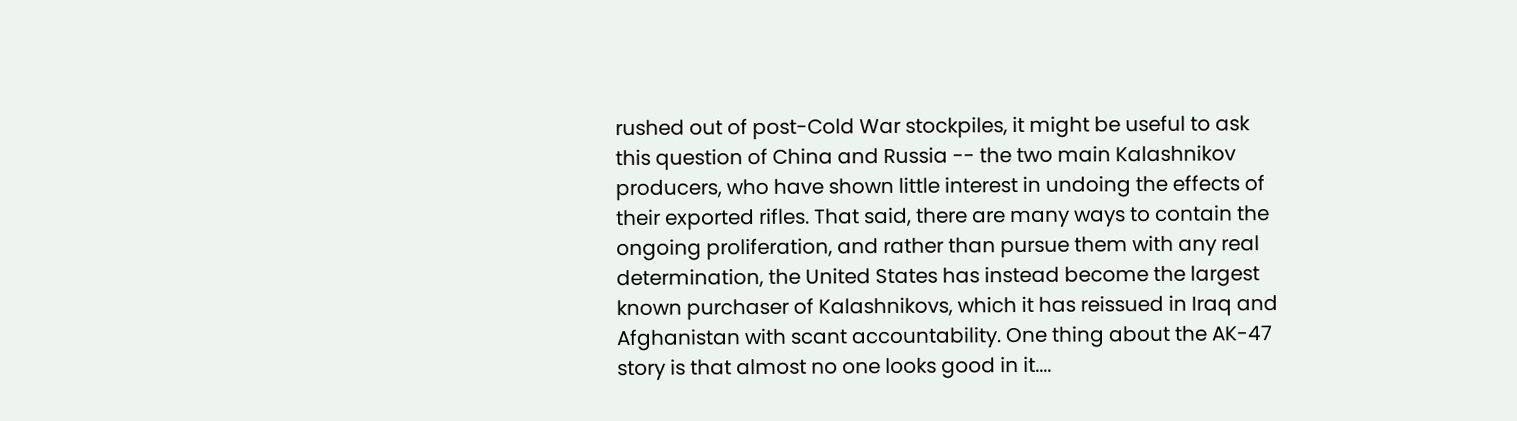rushed out of post-Cold War stockpiles, it might be useful to ask this question of China and Russia -- the two main Kalashnikov producers, who have shown little interest in undoing the effects of their exported rifles. That said, there are many ways to contain the ongoing proliferation, and rather than pursue them with any real determination, the United States has instead become the largest known purchaser of Kalashnikovs, which it has reissued in Iraq and Afghanistan with scant accountability. One thing about the AK-47 story is that almost no one looks good in it....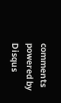comments powered by Disqus